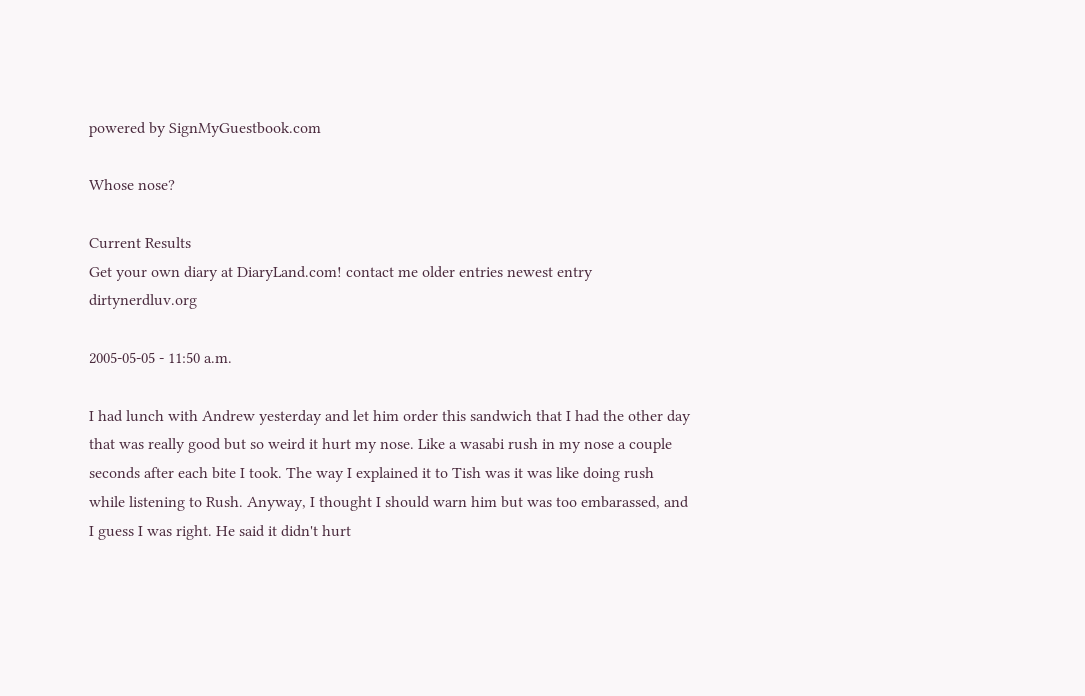powered by SignMyGuestbook.com

Whose nose?

Current Results
Get your own diary at DiaryLand.com! contact me older entries newest entry dirtynerdluv.org

2005-05-05 - 11:50 a.m.

I had lunch with Andrew yesterday and let him order this sandwich that I had the other day that was really good but so weird it hurt my nose. Like a wasabi rush in my nose a couple seconds after each bite I took. The way I explained it to Tish was it was like doing rush while listening to Rush. Anyway, I thought I should warn him but was too embarassed, and I guess I was right. He said it didn't hurt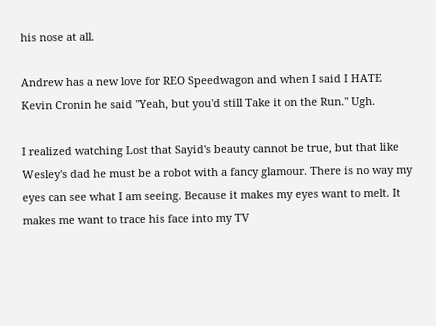his nose at all.

Andrew has a new love for REO Speedwagon and when I said I HATE Kevin Cronin he said "Yeah, but you'd still Take it on the Run." Ugh.

I realized watching Lost that Sayid's beauty cannot be true, but that like Wesley's dad he must be a robot with a fancy glamour. There is no way my eyes can see what I am seeing. Because it makes my eyes want to melt. It makes me want to trace his face into my TV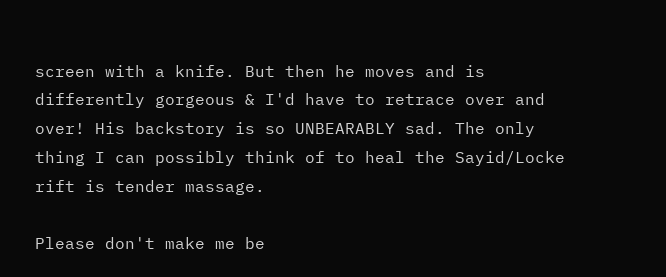screen with a knife. But then he moves and is differently gorgeous & I'd have to retrace over and over! His backstory is so UNBEARABLY sad. The only thing I can possibly think of to heal the Sayid/Locke rift is tender massage.

Please don't make me be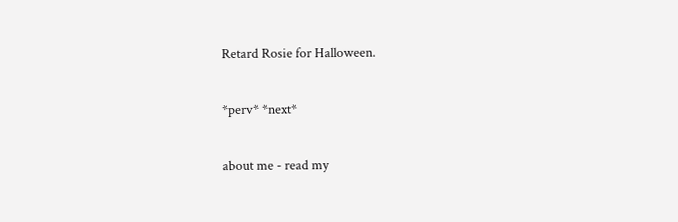Retard Rosie for Halloween.

*perv* *next*

about me - read my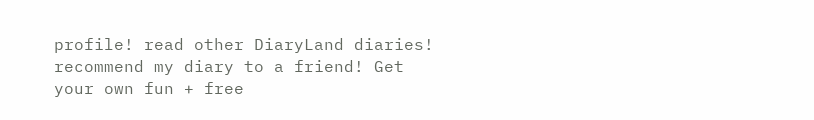profile! read other DiaryLand diaries! recommend my diary to a friend! Get your own fun + free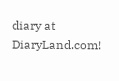diary at DiaryLand.com!